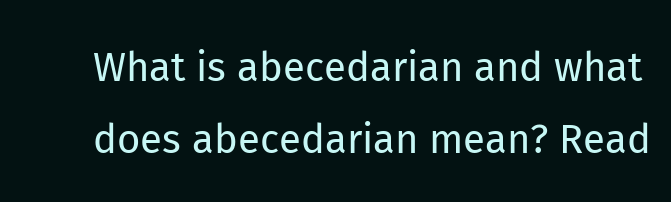What is abecedarian and what does abecedarian mean? Read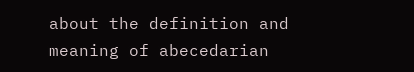about the definition and meaning of abecedarian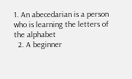1. An abecedarian is a person who is learning the letters of the alphabet
  2. A beginner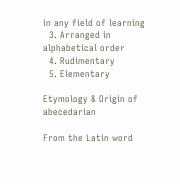in any field of learning
  3. Arranged in alphabetical order
  4. Rudimentary
  5. Elementary

Etymology & Origin of abecedarian

From the Latin word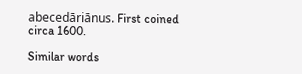abecedāriānus. First coined circa 1600.

Similar words